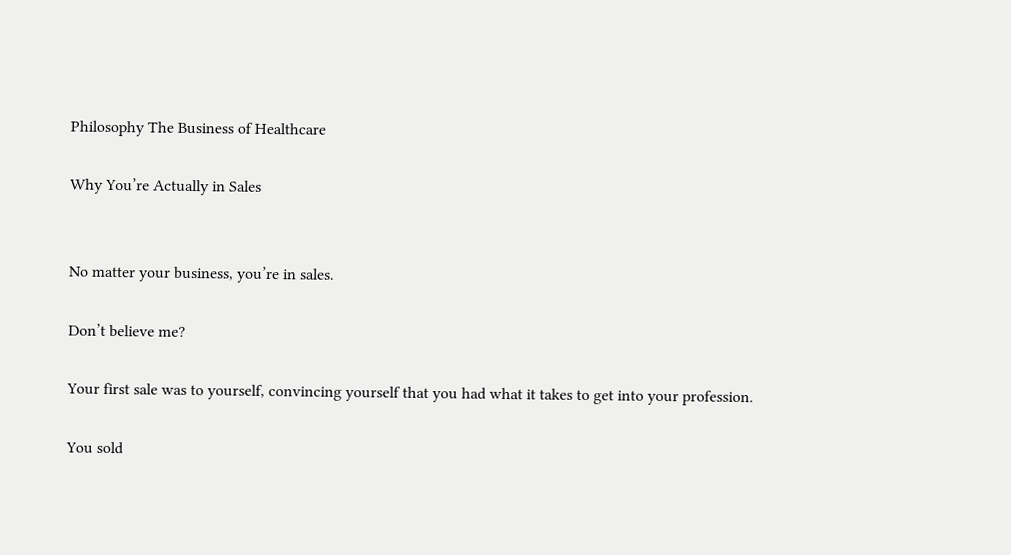Philosophy The Business of Healthcare

Why You’re Actually in Sales


No matter your business, you’re in sales.

Don’t believe me?

Your first sale was to yourself, convincing yourself that you had what it takes to get into your profession.

You sold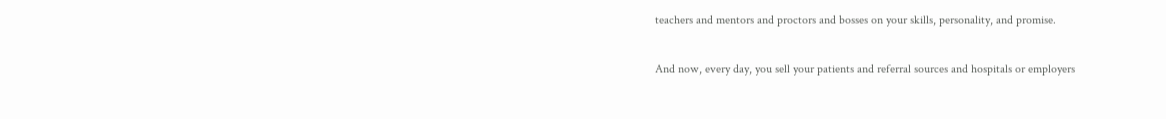teachers and mentors and proctors and bosses on your skills, personality, and promise.

And now, every day, you sell your patients and referral sources and hospitals or employers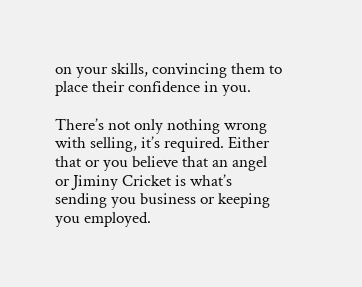on your skills, convincing them to place their confidence in you.

There’s not only nothing wrong with selling, it’s required. Either that or you believe that an angel or Jiminy Cricket is what’s sending you business or keeping you employed.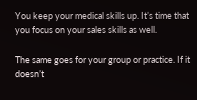You keep your medical skills up. It’s time that you focus on your sales skills as well.

The same goes for your group or practice. If it doesn’t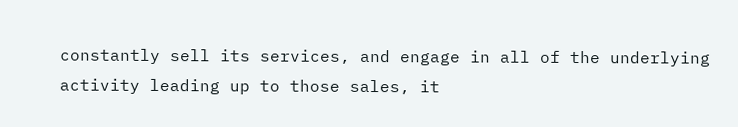constantly sell its services, and engage in all of the underlying activity leading up to those sales, it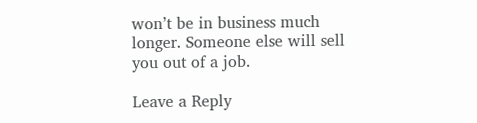won’t be in business much longer. Someone else will sell you out of a job.

Leave a Reply